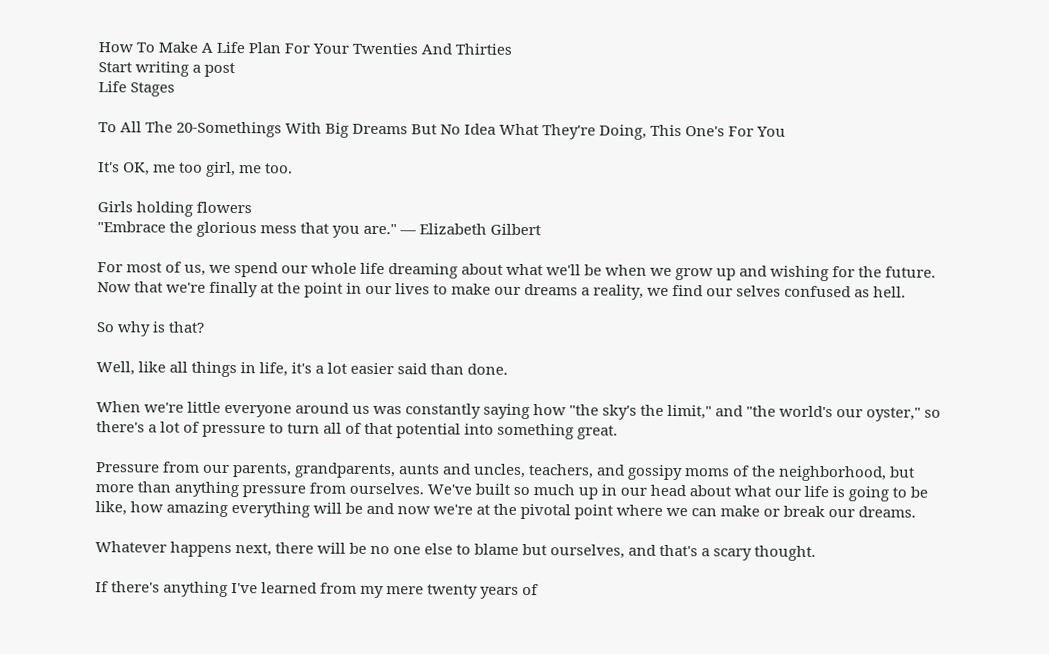How To Make A Life Plan For Your Twenties And Thirties
Start writing a post
Life Stages

To All The 20-Somethings With Big Dreams But No Idea What They're Doing, This One's For You

It's OK, me too girl, me too.

Girls holding flowers
"Embrace the glorious mess that you are." — Elizabeth Gilbert

For most of us, we spend our whole life dreaming about what we'll be when we grow up and wishing for the future. Now that we're finally at the point in our lives to make our dreams a reality, we find our selves confused as hell.

So why is that?

Well, like all things in life, it's a lot easier said than done.

When we're little everyone around us was constantly saying how "the sky's the limit," and "the world's our oyster," so there's a lot of pressure to turn all of that potential into something great.

Pressure from our parents, grandparents, aunts and uncles, teachers, and gossipy moms of the neighborhood, but more than anything pressure from ourselves. We've built so much up in our head about what our life is going to be like, how amazing everything will be and now we're at the pivotal point where we can make or break our dreams.

Whatever happens next, there will be no one else to blame but ourselves, and that's a scary thought.

If there's anything I've learned from my mere twenty years of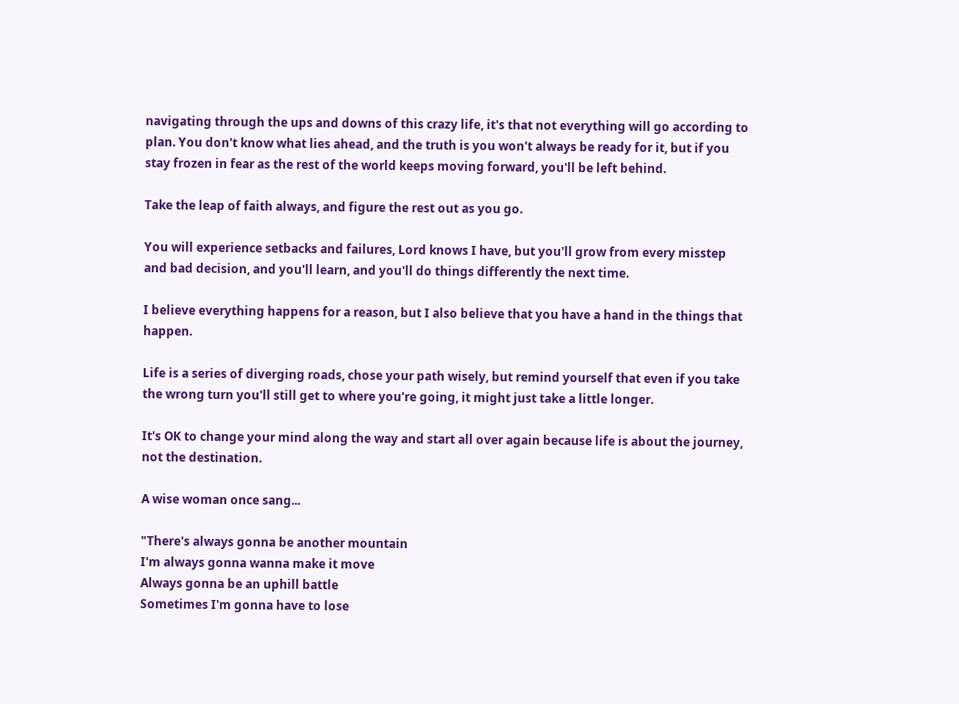navigating through the ups and downs of this crazy life, it's that not everything will go according to plan. You don't know what lies ahead, and the truth is you won't always be ready for it, but if you stay frozen in fear as the rest of the world keeps moving forward, you'll be left behind.

Take the leap of faith always, and figure the rest out as you go.

You will experience setbacks and failures, Lord knows I have, but you'll grow from every misstep and bad decision, and you'll learn, and you'll do things differently the next time.

I believe everything happens for a reason, but I also believe that you have a hand in the things that happen.

Life is a series of diverging roads, chose your path wisely, but remind yourself that even if you take the wrong turn you'll still get to where you're going, it might just take a little longer.

It's OK to change your mind along the way and start all over again because life is about the journey, not the destination.

A wise woman once sang...

"There's always gonna be another mountain
I'm always gonna wanna make it move
Always gonna be an uphill battle
Sometimes I'm gonna have to lose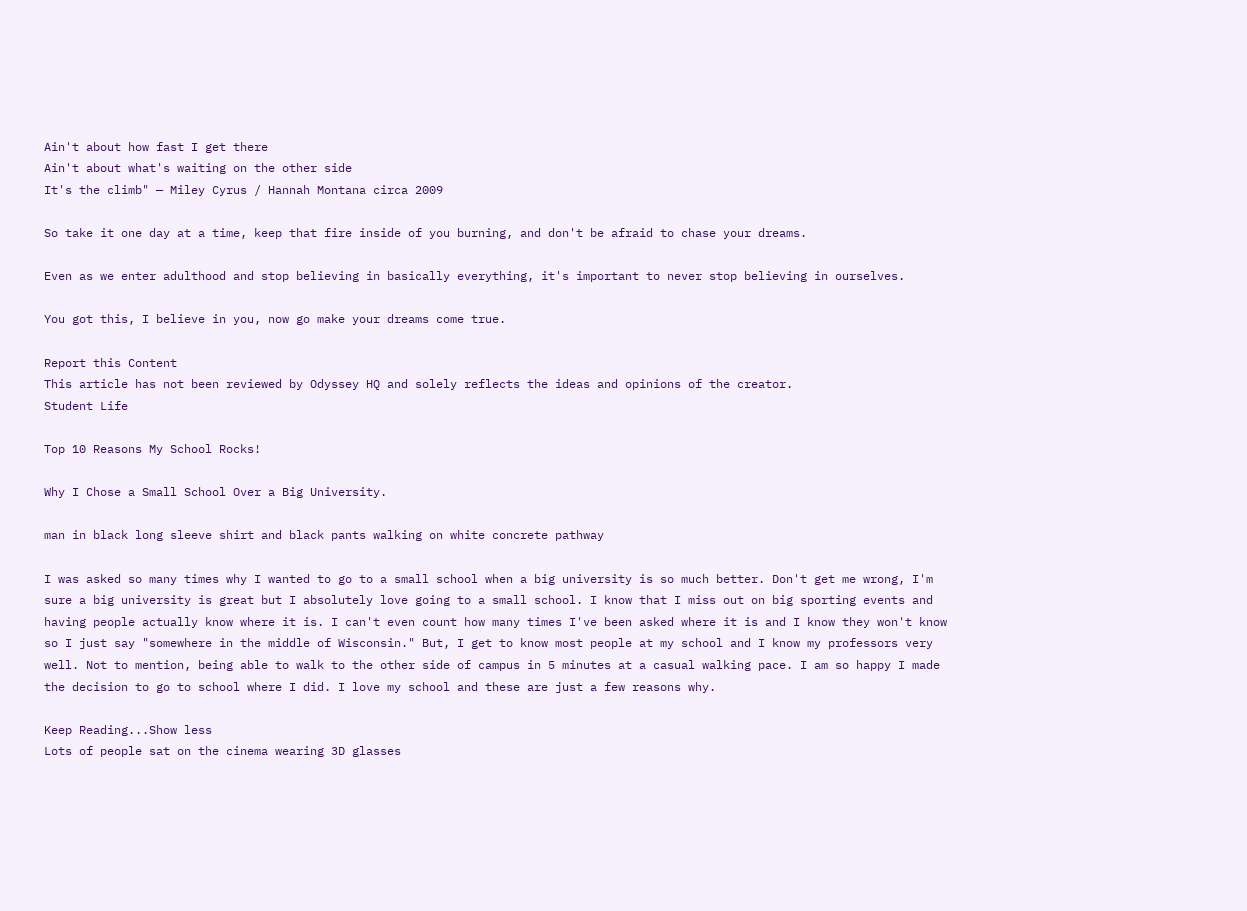Ain't about how fast I get there
Ain't about what's waiting on the other side
It's the climb" — Miley Cyrus / Hannah Montana circa 2009

So take it one day at a time, keep that fire inside of you burning, and don't be afraid to chase your dreams.

Even as we enter adulthood and stop believing in basically everything, it's important to never stop believing in ourselves.

You got this, I believe in you, now go make your dreams come true.

Report this Content
This article has not been reviewed by Odyssey HQ and solely reflects the ideas and opinions of the creator.
Student Life

Top 10 Reasons My School Rocks!

Why I Chose a Small School Over a Big University.

man in black long sleeve shirt and black pants walking on white concrete pathway

I was asked so many times why I wanted to go to a small school when a big university is so much better. Don't get me wrong, I'm sure a big university is great but I absolutely love going to a small school. I know that I miss out on big sporting events and having people actually know where it is. I can't even count how many times I've been asked where it is and I know they won't know so I just say "somewhere in the middle of Wisconsin." But, I get to know most people at my school and I know my professors very well. Not to mention, being able to walk to the other side of campus in 5 minutes at a casual walking pace. I am so happy I made the decision to go to school where I did. I love my school and these are just a few reasons why.

Keep Reading...Show less
Lots of people sat on the cinema wearing 3D glasses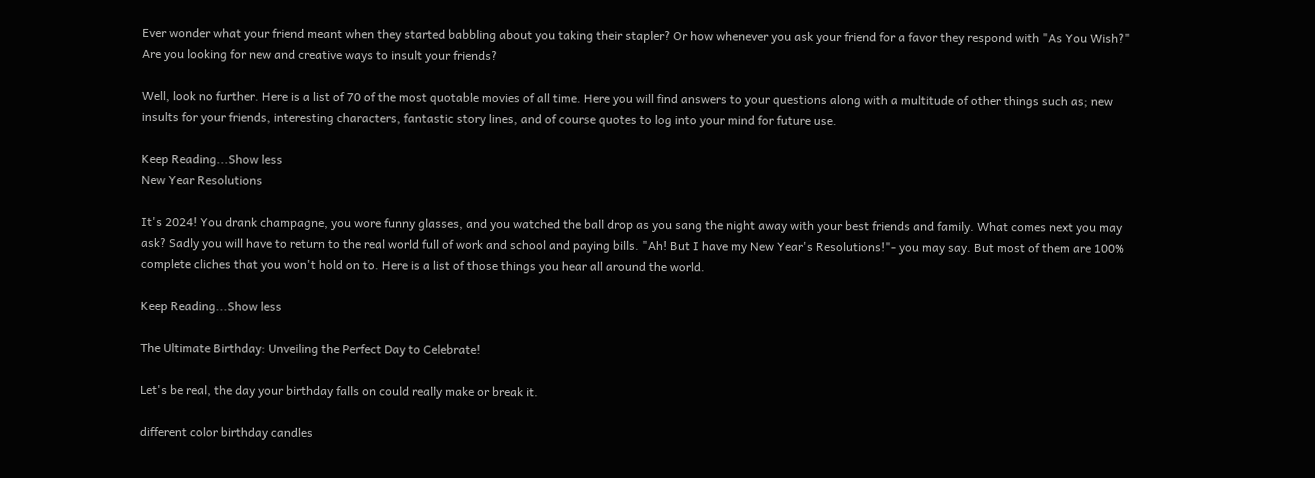Ever wonder what your friend meant when they started babbling about you taking their stapler? Or how whenever you ask your friend for a favor they respond with "As You Wish?" Are you looking for new and creative ways to insult your friends?

Well, look no further. Here is a list of 70 of the most quotable movies of all time. Here you will find answers to your questions along with a multitude of other things such as; new insults for your friends, interesting characters, fantastic story lines, and of course quotes to log into your mind for future use.

Keep Reading...Show less
New Year Resolutions

It's 2024! You drank champagne, you wore funny glasses, and you watched the ball drop as you sang the night away with your best friends and family. What comes next you may ask? Sadly you will have to return to the real world full of work and school and paying bills. "Ah! But I have my New Year's Resolutions!"- you may say. But most of them are 100% complete cliches that you won't hold on to. Here is a list of those things you hear all around the world.

Keep Reading...Show less

The Ultimate Birthday: Unveiling the Perfect Day to Celebrate!

Let's be real, the day your birthday falls on could really make or break it.

different color birthday candles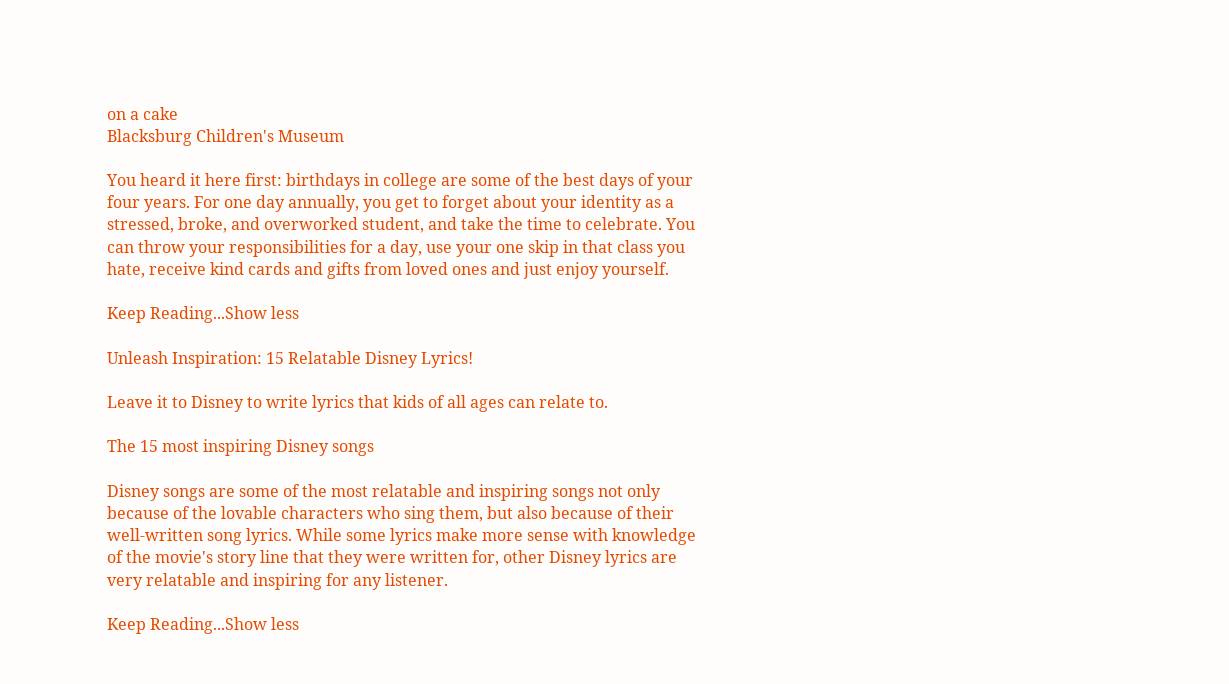on a cake
Blacksburg Children's Museum

You heard it here first: birthdays in college are some of the best days of your four years. For one day annually, you get to forget about your identity as a stressed, broke, and overworked student, and take the time to celebrate. You can throw your responsibilities for a day, use your one skip in that class you hate, receive kind cards and gifts from loved ones and just enjoy yourself.

Keep Reading...Show less

Unleash Inspiration: 15 Relatable Disney Lyrics!

Leave it to Disney to write lyrics that kids of all ages can relate to.

The 15 most inspiring Disney songs

Disney songs are some of the most relatable and inspiring songs not only because of the lovable characters who sing them, but also because of their well-written song lyrics. While some lyrics make more sense with knowledge of the movie's story line that they were written for, other Disney lyrics are very relatable and inspiring for any listener.

Keep Reading...Show less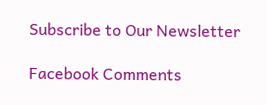Subscribe to Our Newsletter

Facebook Comments